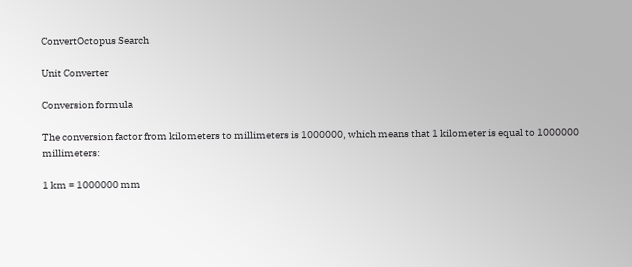ConvertOctopus Search

Unit Converter

Conversion formula

The conversion factor from kilometers to millimeters is 1000000, which means that 1 kilometer is equal to 1000000 millimeters:

1 km = 1000000 mm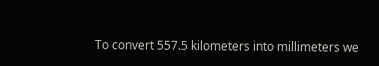To convert 557.5 kilometers into millimeters we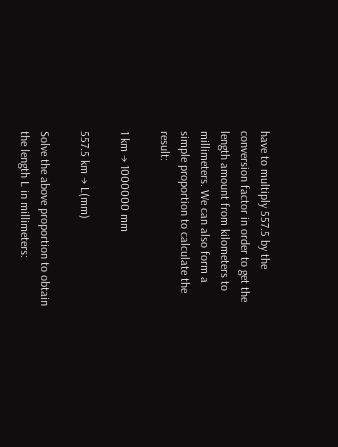have to multiply 557.5 by the conversion factor in order to get the length amount from kilometers to millimeters. We can also form a simple proportion to calculate the result:

1 km → 1000000 mm

557.5 km → L(mm)

Solve the above proportion to obtain the length L in millimeters: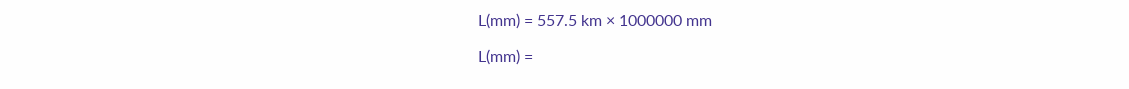L(mm) = 557.5 km × 1000000 mm

L(mm) =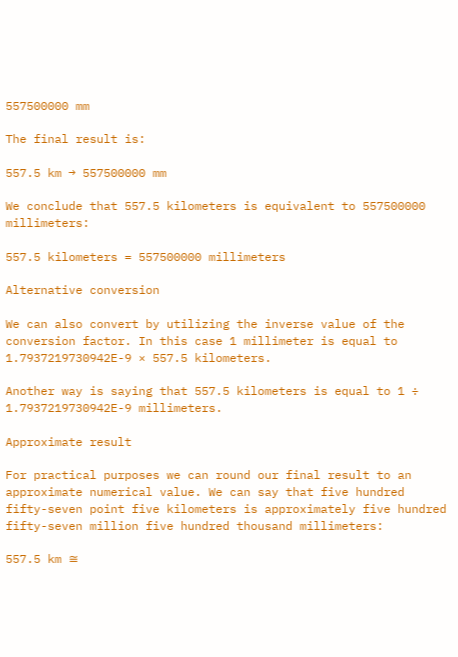557500000 mm

The final result is:

557.5 km → 557500000 mm

We conclude that 557.5 kilometers is equivalent to 557500000 millimeters:

557.5 kilometers = 557500000 millimeters

Alternative conversion

We can also convert by utilizing the inverse value of the conversion factor. In this case 1 millimeter is equal to 1.7937219730942E-9 × 557.5 kilometers.

Another way is saying that 557.5 kilometers is equal to 1 ÷ 1.7937219730942E-9 millimeters.

Approximate result

For practical purposes we can round our final result to an approximate numerical value. We can say that five hundred fifty-seven point five kilometers is approximately five hundred fifty-seven million five hundred thousand millimeters:

557.5 km ≅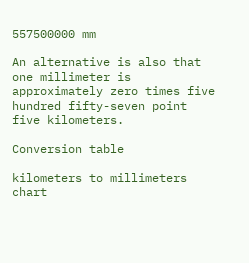557500000 mm

An alternative is also that one millimeter is approximately zero times five hundred fifty-seven point five kilometers.

Conversion table

kilometers to millimeters chart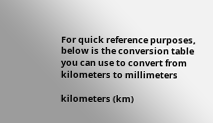For quick reference purposes, below is the conversion table you can use to convert from kilometers to millimeters

kilometers (km)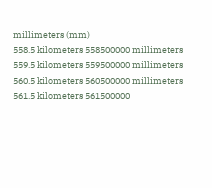millimeters (mm)
558.5 kilometers 558500000 millimeters
559.5 kilometers 559500000 millimeters
560.5 kilometers 560500000 millimeters
561.5 kilometers 561500000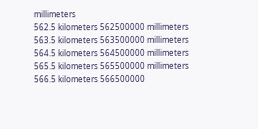millimeters
562.5 kilometers 562500000 millimeters
563.5 kilometers 563500000 millimeters
564.5 kilometers 564500000 millimeters
565.5 kilometers 565500000 millimeters
566.5 kilometers 566500000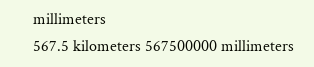millimeters
567.5 kilometers 567500000 millimeters